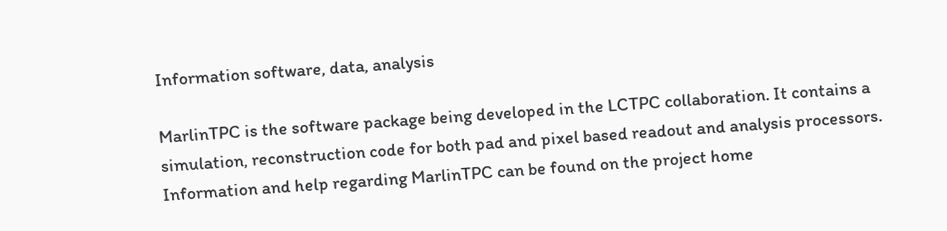Information software, data, analysis

MarlinTPC is the software package being developed in the LCTPC collaboration. It contains a simulation, reconstruction code for both pad and pixel based readout and analysis processors.
Information and help regarding MarlinTPC can be found on the project home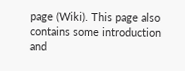page (Wiki). This page also contains some introduction and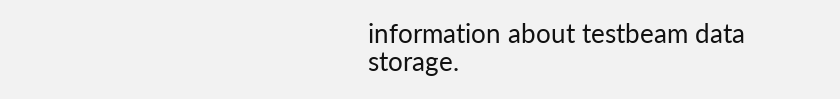information about testbeam data storage.